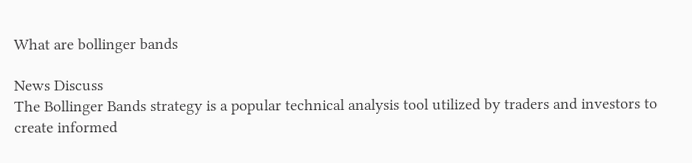What are bollinger bands

News Discuss
The Bollinger Bands strategy is a popular technical analysis tool utilized by traders and investors to create informed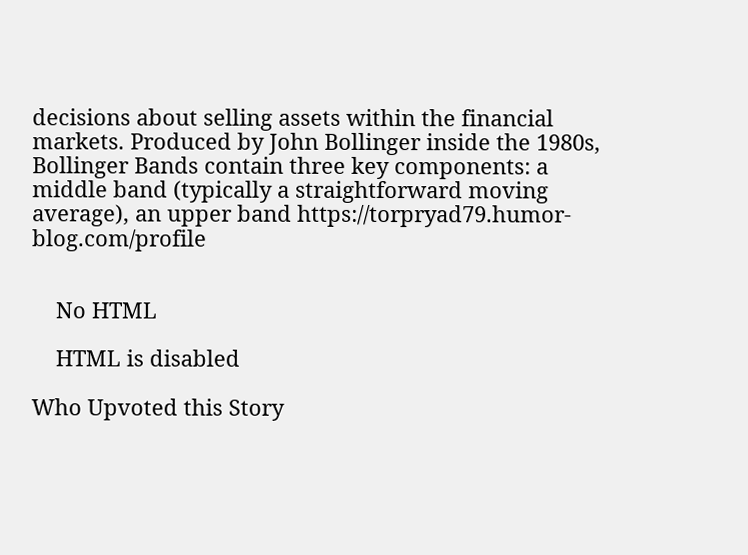decisions about selling assets within the financial markets. Produced by John Bollinger inside the 1980s, Bollinger Bands contain three key components: a middle band (typically a straightforward moving average), an upper band https://torpryad79.humor-blog.com/profile


    No HTML

    HTML is disabled

Who Upvoted this Story